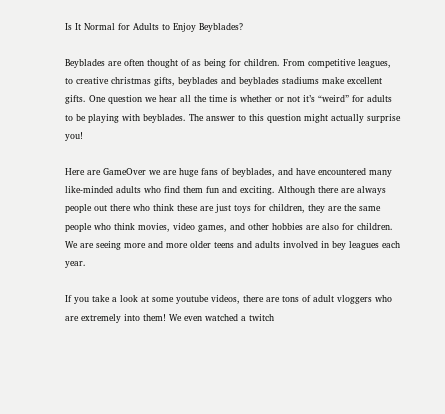Is It Normal for Adults to Enjoy Beyblades?

Beyblades are often thought of as being for children. From competitive leagues, to creative christmas gifts, beyblades and beyblades stadiums make excellent gifts. One question we hear all the time is whether or not it’s “weird” for adults to be playing with beyblades. The answer to this question might actually surprise you!

Here are GameOver we are huge fans of beyblades, and have encountered many like-minded adults who find them fun and exciting. Although there are always people out there who think these are just toys for children, they are the same people who think movies, video games, and other hobbies are also for children. We are seeing more and more older teens and adults involved in bey leagues each year.

If you take a look at some youtube videos, there are tons of adult vloggers who are extremely into them! We even watched a twitch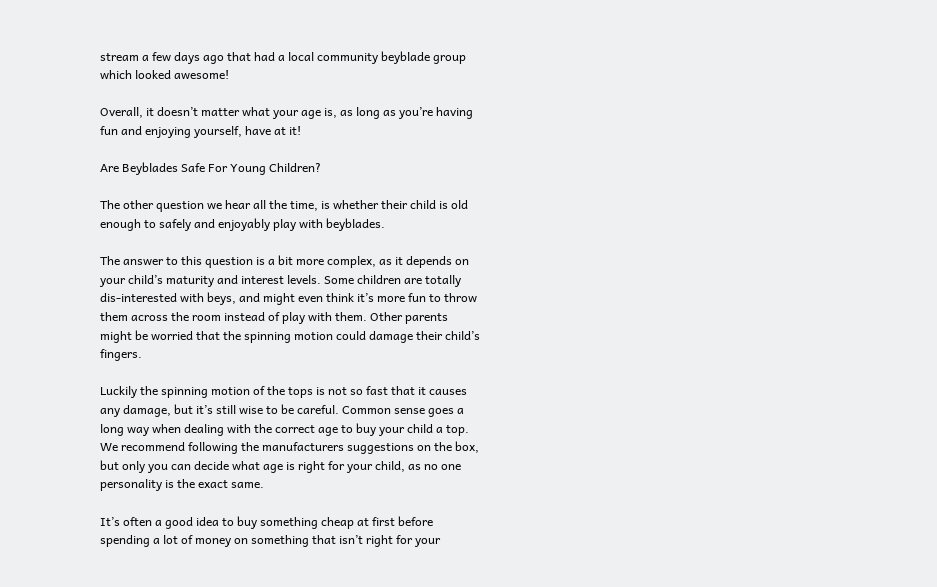stream a few days ago that had a local community beyblade group which looked awesome!

Overall, it doesn’t matter what your age is, as long as you’re having fun and enjoying yourself, have at it!

Are Beyblades Safe For Young Children?

The other question we hear all the time, is whether their child is old enough to safely and enjoyably play with beyblades.

The answer to this question is a bit more complex, as it depends on your child’s maturity and interest levels. Some children are totally dis-interested with beys, and might even think it’s more fun to throw them across the room instead of play with them. Other parents might be worried that the spinning motion could damage their child’s fingers.

Luckily the spinning motion of the tops is not so fast that it causes any damage, but it’s still wise to be careful. Common sense goes a long way when dealing with the correct age to buy your child a top. We recommend following the manufacturers suggestions on the box, but only you can decide what age is right for your child, as no one personality is the exact same.

It’s often a good idea to buy something cheap at first before spending a lot of money on something that isn’t right for your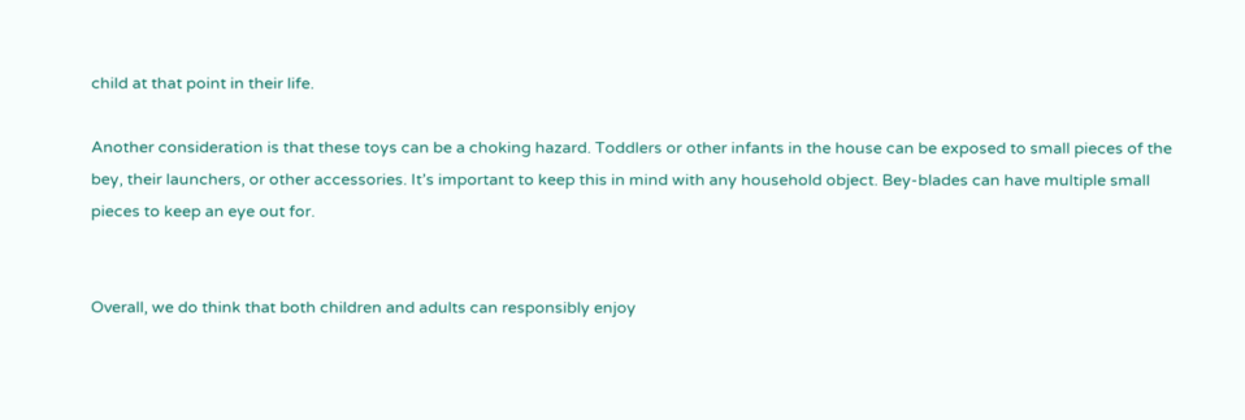child at that point in their life.

Another consideration is that these toys can be a choking hazard. Toddlers or other infants in the house can be exposed to small pieces of the bey, their launchers, or other accessories. It’s important to keep this in mind with any household object. Bey-blades can have multiple small pieces to keep an eye out for.


Overall, we do think that both children and adults can responsibly enjoy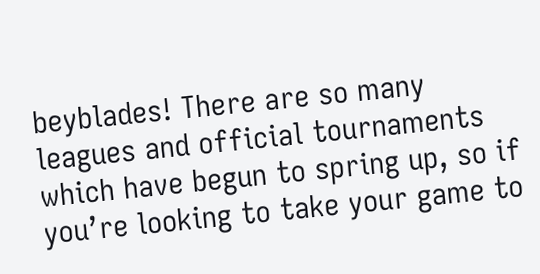beyblades! There are so many leagues and official tournaments which have begun to spring up, so if you’re looking to take your game to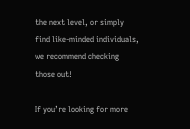the next level, or simply find like-minded individuals, we recommend checking those out!

If you’re looking for more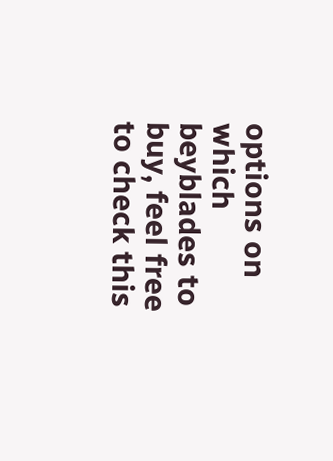options on which beyblades to buy, feel free to check this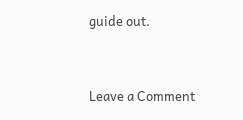guide out.


Leave a Comment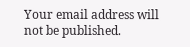Your email address will not be published.